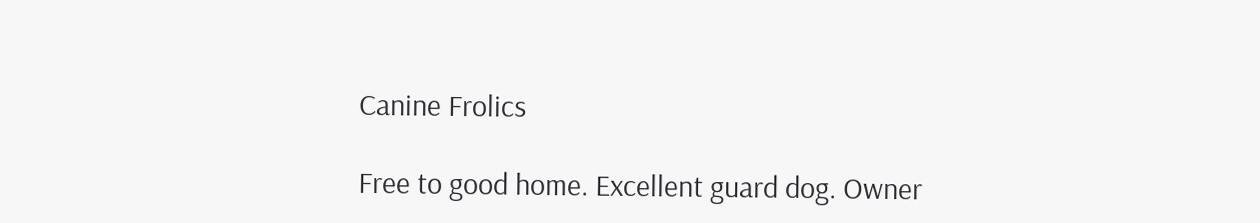Canine Frolics

Free to good home. Excellent guard dog. Owner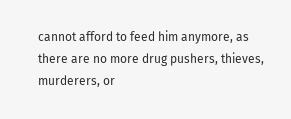cannot afford to feed him anymore, as there are no more drug pushers, thieves, murderers, or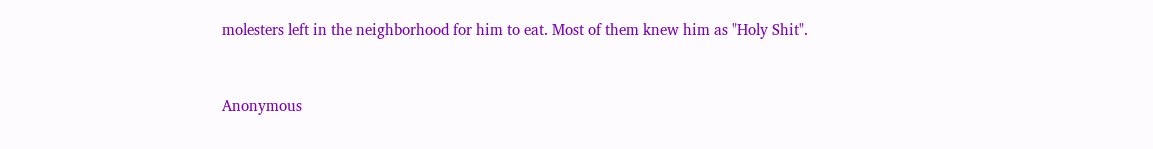molesters left in the neighborhood for him to eat. Most of them knew him as "Holy Shit".


Anonymous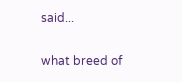said...

what breed of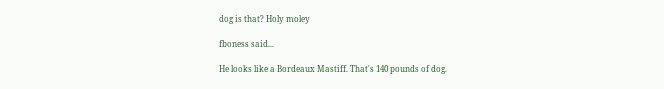dog is that? Holy moley

fboness said...

He looks like a Bordeaux Mastiff. That's 140 pounds of dog.